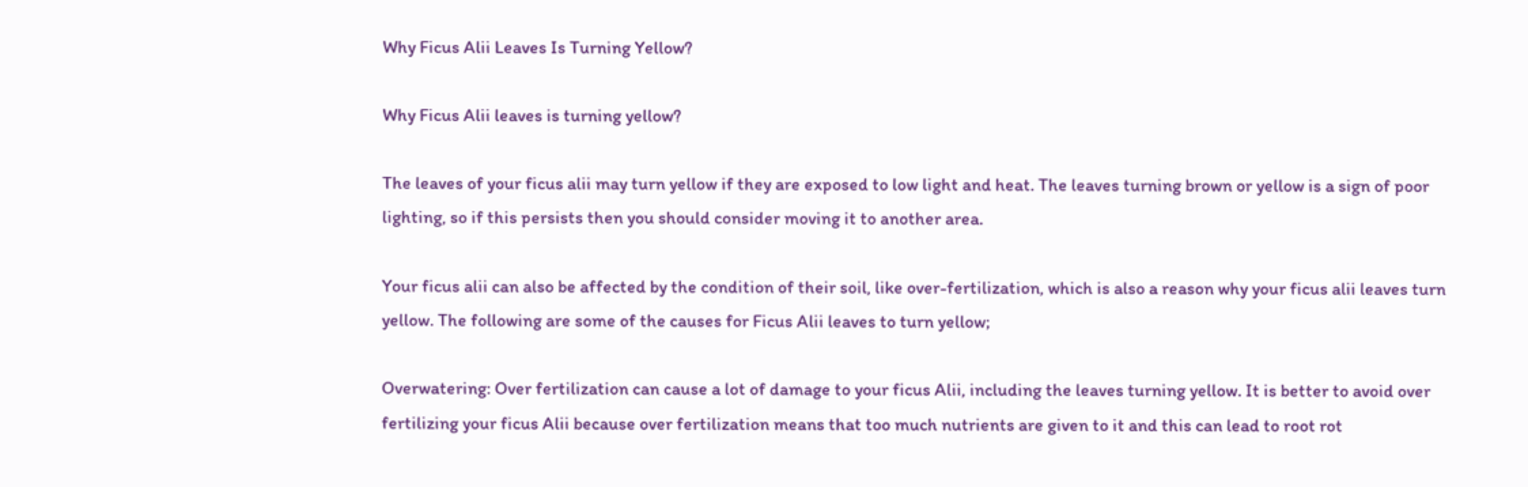Why Ficus Alii Leaves Is Turning Yellow?

Why Ficus Alii leaves is turning yellow?

The leaves of your ficus alii may turn yellow if they are exposed to low light and heat. The leaves turning brown or yellow is a sign of poor lighting, so if this persists then you should consider moving it to another area.

Your ficus alii can also be affected by the condition of their soil, like over-fertilization, which is also a reason why your ficus alii leaves turn yellow. The following are some of the causes for Ficus Alii leaves to turn yellow;

Overwatering: Over fertilization can cause a lot of damage to your ficus Alii, including the leaves turning yellow. It is better to avoid over fertilizing your ficus Alii because over fertilization means that too much nutrients are given to it and this can lead to root rot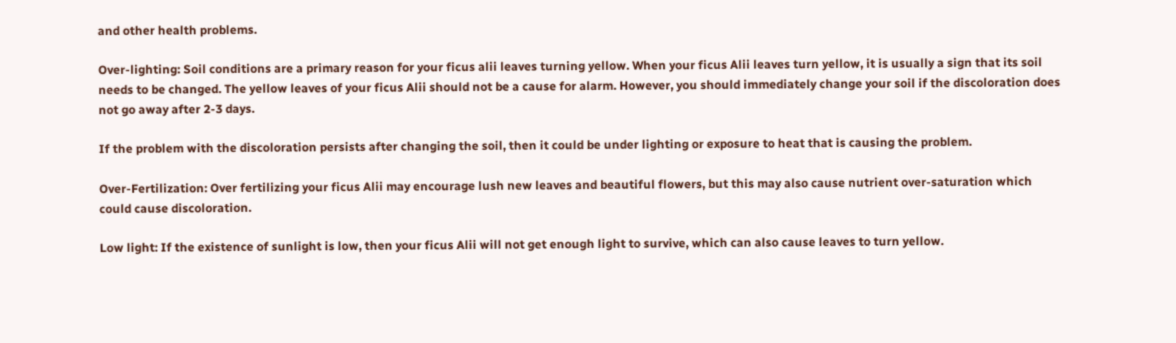and other health problems.

Over-lighting: Soil conditions are a primary reason for your ficus alii leaves turning yellow. When your ficus Alii leaves turn yellow, it is usually a sign that its soil needs to be changed. The yellow leaves of your ficus Alii should not be a cause for alarm. However, you should immediately change your soil if the discoloration does not go away after 2-3 days.

If the problem with the discoloration persists after changing the soil, then it could be under lighting or exposure to heat that is causing the problem.

Over-Fertilization: Over fertilizing your ficus Alii may encourage lush new leaves and beautiful flowers, but this may also cause nutrient over-saturation which could cause discoloration.

Low light: If the existence of sunlight is low, then your ficus Alii will not get enough light to survive, which can also cause leaves to turn yellow.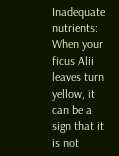Inadequate nutrients: When your ficus Alii leaves turn yellow, it can be a sign that it is not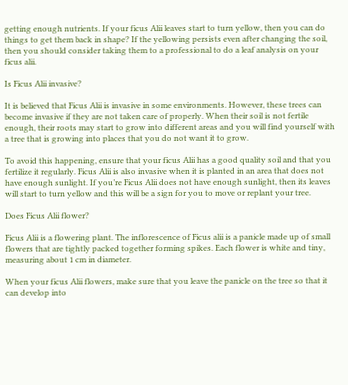getting enough nutrients. If your ficus Alii leaves start to turn yellow, then you can do things to get them back in shape? If the yellowing persists even after changing the soil, then you should consider taking them to a professional to do a leaf analysis on your ficus alii.

Is Ficus Alii invasive?

It is believed that Ficus Alii is invasive in some environments. However, these trees can become invasive if they are not taken care of properly. When their soil is not fertile enough, their roots may start to grow into different areas and you will find yourself with a tree that is growing into places that you do not want it to grow.

To avoid this happening, ensure that your ficus Alii has a good quality soil and that you fertilize it regularly. Ficus Alii is also invasive when it is planted in an area that does not have enough sunlight. If you’re Ficus Alii does not have enough sunlight, then its leaves will start to turn yellow and this will be a sign for you to move or replant your tree.

Does Ficus Alii flower?

Ficus Alii is a flowering plant. The inflorescence of Ficus alii is a panicle made up of small flowers that are tightly packed together forming spikes. Each flower is white and tiny, measuring about 1 cm in diameter.

When your ficus Alii flowers, make sure that you leave the panicle on the tree so that it can develop into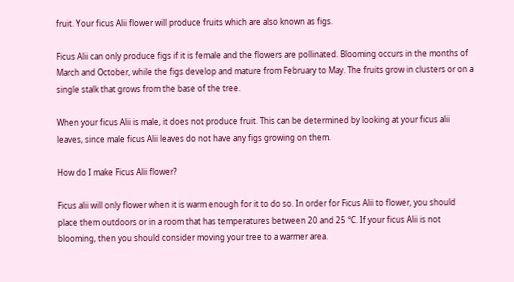fruit. Your ficus Alii flower will produce fruits which are also known as figs.

Ficus Alii can only produce figs if it is female and the flowers are pollinated. Blooming occurs in the months of March and October, while the figs develop and mature from February to May. The fruits grow in clusters or on a single stalk that grows from the base of the tree.

When your ficus Alii is male, it does not produce fruit. This can be determined by looking at your ficus alii leaves, since male ficus Alii leaves do not have any figs growing on them.

How do I make Ficus Alii flower?

Ficus alii will only flower when it is warm enough for it to do so. In order for Ficus Alii to flower, you should place them outdoors or in a room that has temperatures between 20 and 25 °C. If your ficus Alii is not blooming, then you should consider moving your tree to a warmer area.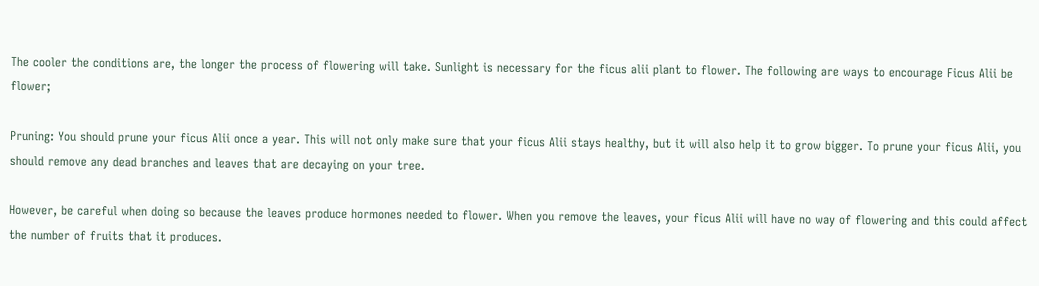The cooler the conditions are, the longer the process of flowering will take. Sunlight is necessary for the ficus alii plant to flower. The following are ways to encourage Ficus Alii be flower;

Pruning: You should prune your ficus Alii once a year. This will not only make sure that your ficus Alii stays healthy, but it will also help it to grow bigger. To prune your ficus Alii, you should remove any dead branches and leaves that are decaying on your tree.

However, be careful when doing so because the leaves produce hormones needed to flower. When you remove the leaves, your ficus Alii will have no way of flowering and this could affect the number of fruits that it produces.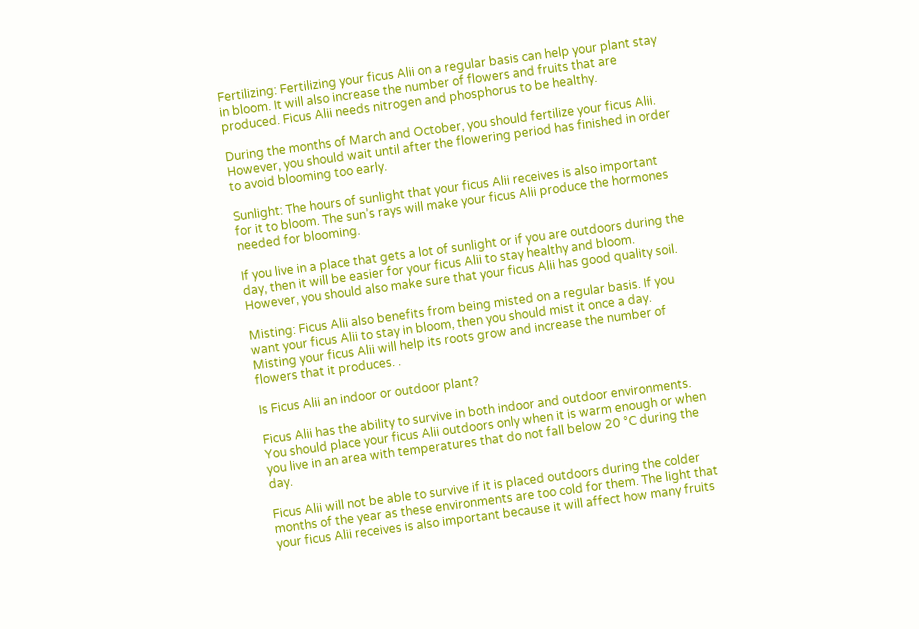Fertilizing: Fertilizing your ficus Alii on a regular basis can help your plant stay in bloom. It will also increase the number of flowers and fruits that are produced. Ficus Alii needs nitrogen and phosphorus to be healthy.

During the months of March and October, you should fertilize your ficus Alii. However, you should wait until after the flowering period has finished in order to avoid blooming too early.

Sunlight: The hours of sunlight that your ficus Alii receives is also important for it to bloom. The sun’s rays will make your ficus Alii produce the hormones needed for blooming.

If you live in a place that gets a lot of sunlight or if you are outdoors during the day, then it will be easier for your ficus Alii to stay healthy and bloom. However, you should also make sure that your ficus Alii has good quality soil.

Misting: Ficus Alii also benefits from being misted on a regular basis. If you want your ficus Alii to stay in bloom, then you should mist it once a day. Misting your ficus Alii will help its roots grow and increase the number of flowers that it produces. .

Is Ficus Alii an indoor or outdoor plant?

Ficus Alii has the ability to survive in both indoor and outdoor environments. You should place your ficus Alii outdoors only when it is warm enough or when you live in an area with temperatures that do not fall below 20 °C during the day.

Ficus Alii will not be able to survive if it is placed outdoors during the colder months of the year as these environments are too cold for them. The light that your ficus Alii receives is also important because it will affect how many fruits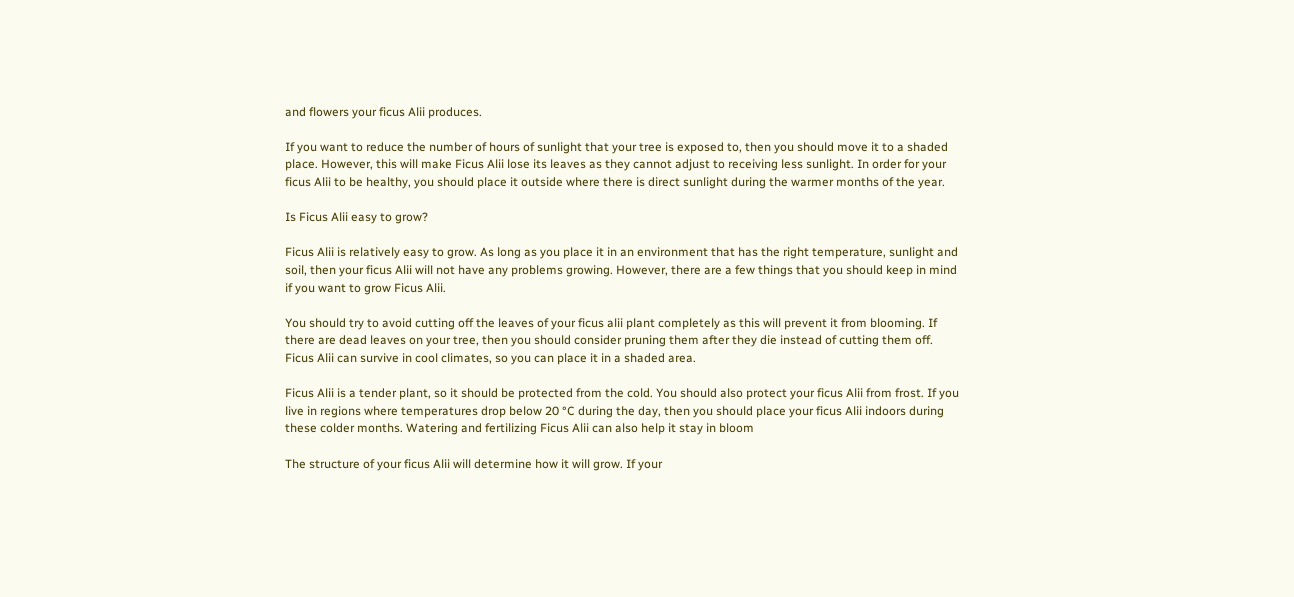and flowers your ficus Alii produces.

If you want to reduce the number of hours of sunlight that your tree is exposed to, then you should move it to a shaded place. However, this will make Ficus Alii lose its leaves as they cannot adjust to receiving less sunlight. In order for your ficus Alii to be healthy, you should place it outside where there is direct sunlight during the warmer months of the year.

Is Ficus Alii easy to grow?

Ficus Alii is relatively easy to grow. As long as you place it in an environment that has the right temperature, sunlight and soil, then your ficus Alii will not have any problems growing. However, there are a few things that you should keep in mind if you want to grow Ficus Alii.

You should try to avoid cutting off the leaves of your ficus alii plant completely as this will prevent it from blooming. If there are dead leaves on your tree, then you should consider pruning them after they die instead of cutting them off. Ficus Alii can survive in cool climates, so you can place it in a shaded area.

Ficus Alii is a tender plant, so it should be protected from the cold. You should also protect your ficus Alii from frost. If you live in regions where temperatures drop below 20 °C during the day, then you should place your ficus Alii indoors during these colder months. Watering and fertilizing Ficus Alii can also help it stay in bloom

The structure of your ficus Alii will determine how it will grow. If your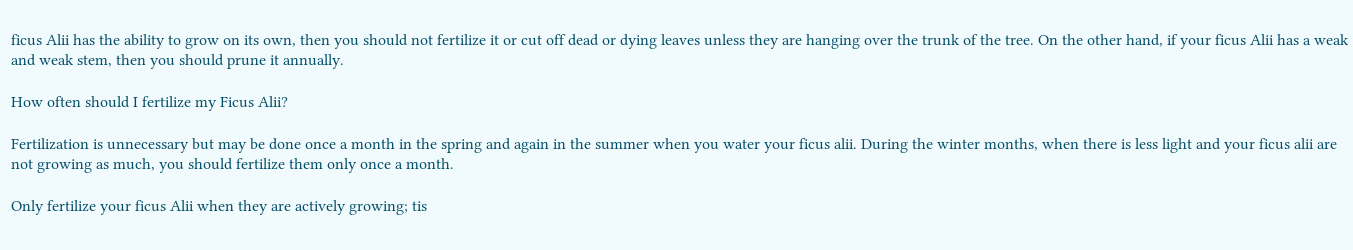ficus Alii has the ability to grow on its own, then you should not fertilize it or cut off dead or dying leaves unless they are hanging over the trunk of the tree. On the other hand, if your ficus Alii has a weak and weak stem, then you should prune it annually.

How often should I fertilize my Ficus Alii?

Fertilization is unnecessary but may be done once a month in the spring and again in the summer when you water your ficus alii. During the winter months, when there is less light and your ficus alii are not growing as much, you should fertilize them only once a month.

Only fertilize your ficus Alii when they are actively growing; tis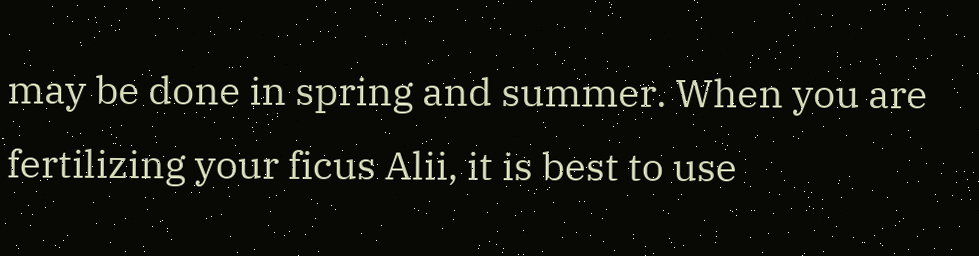may be done in spring and summer. When you are fertilizing your ficus Alii, it is best to use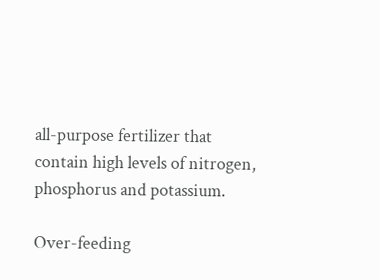all-purpose fertilizer that contain high levels of nitrogen, phosphorus and potassium.

Over-feeding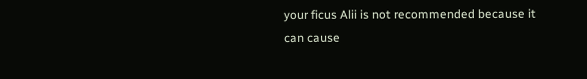your ficus Alii is not recommended because it can cause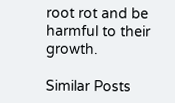root rot and be harmful to their growth.

Similar Posts